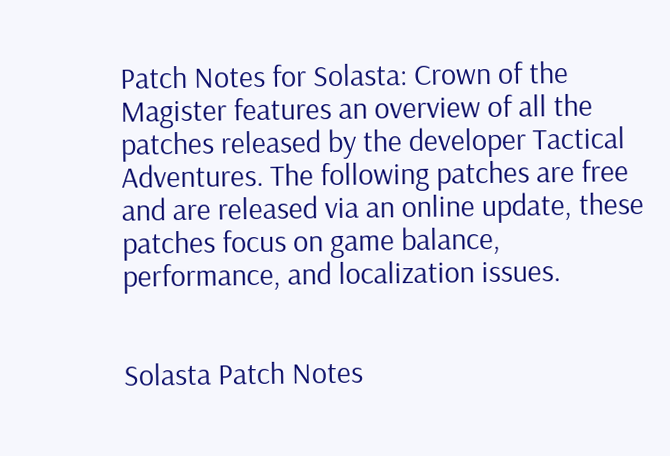Patch Notes for Solasta: Crown of the Magister features an overview of all the patches released by the developer Tactical Adventures. The following patches are free and are released via an online update, these patches focus on game balance, performance, and localization issues.


Solasta Patch Notes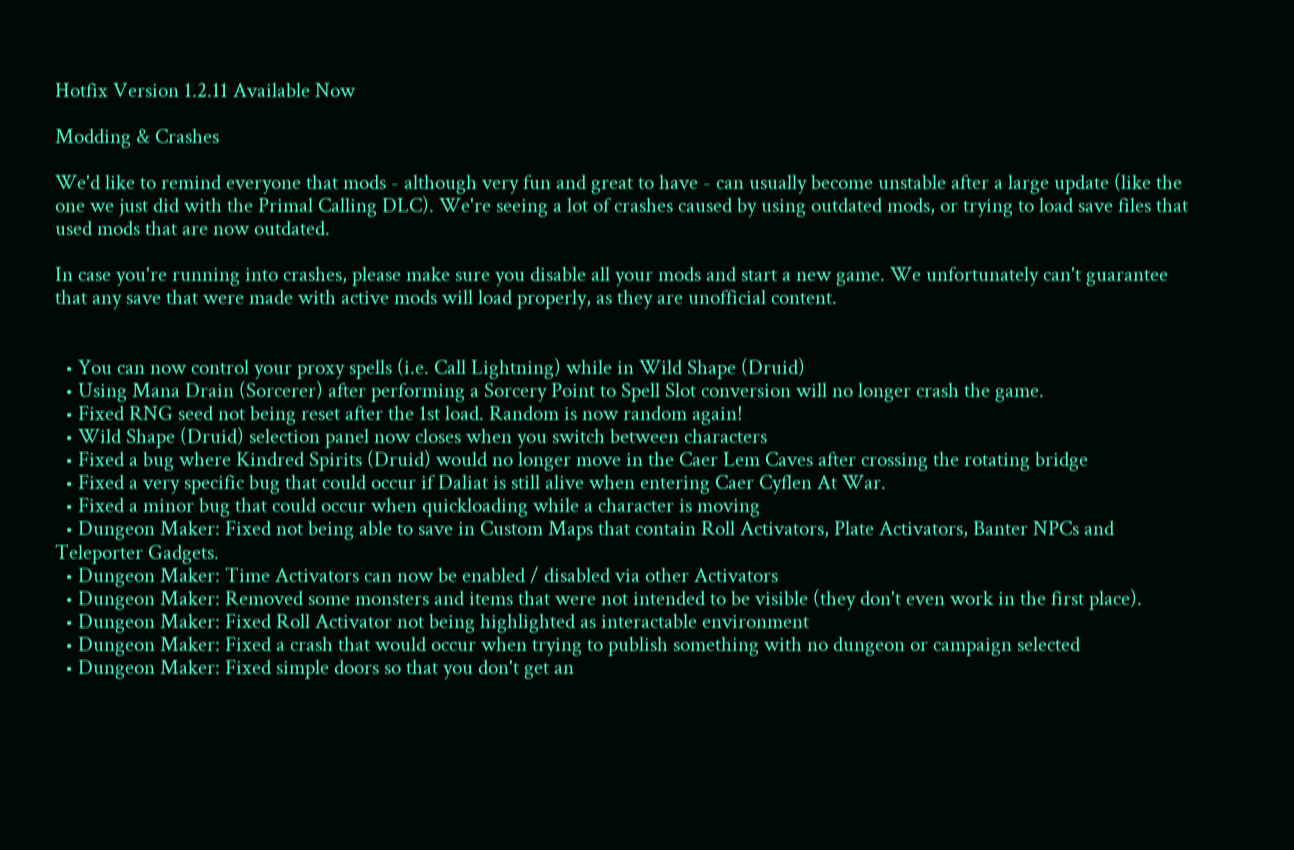Hotfix Version 1.2.11 Available Now

Modding & Crashes

We'd like to remind everyone that mods - although very fun and great to have - can usually become unstable after a large update (like the one we just did with the Primal Calling DLC). We're seeing a lot of crashes caused by using outdated mods, or trying to load save files that used mods that are now outdated.

In case you're running into crashes, please make sure you disable all your mods and start a new game. We unfortunately can't guarantee that any save that were made with active mods will load properly, as they are unofficial content.


  • You can now control your proxy spells (i.e. Call Lightning) while in Wild Shape (Druid)
  • Using Mana Drain (Sorcerer) after performing a Sorcery Point to Spell Slot conversion will no longer crash the game.
  • Fixed RNG seed not being reset after the 1st load. Random is now random again!
  • Wild Shape (Druid) selection panel now closes when you switch between characters
  • Fixed a bug where Kindred Spirits (Druid) would no longer move in the Caer Lem Caves after crossing the rotating bridge
  • Fixed a very specific bug that could occur if Daliat is still alive when entering Caer Cyflen At War.
  • Fixed a minor bug that could occur when quickloading while a character is moving
  • Dungeon Maker: Fixed not being able to save in Custom Maps that contain Roll Activators, Plate Activators, Banter NPCs and Teleporter Gadgets.
  • Dungeon Maker: Time Activators can now be enabled / disabled via other Activators
  • Dungeon Maker: Removed some monsters and items that were not intended to be visible (they don't even work in the first place).
  • Dungeon Maker: Fixed Roll Activator not being highlighted as interactable environment
  • Dungeon Maker: Fixed a crash that would occur when trying to publish something with no dungeon or campaign selected
  • Dungeon Maker: Fixed simple doors so that you don't get an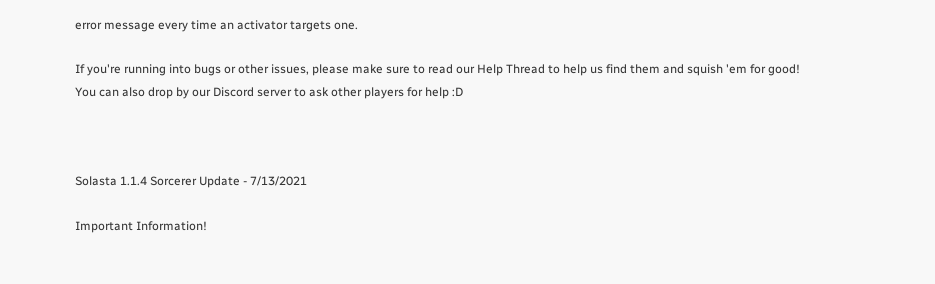error message every time an activator targets one.

If you're running into bugs or other issues, please make sure to read our Help Thread to help us find them and squish 'em for good! You can also drop by our Discord server to ask other players for help :D



Solasta 1.1.4 Sorcerer Update - 7/13/2021

Important Information!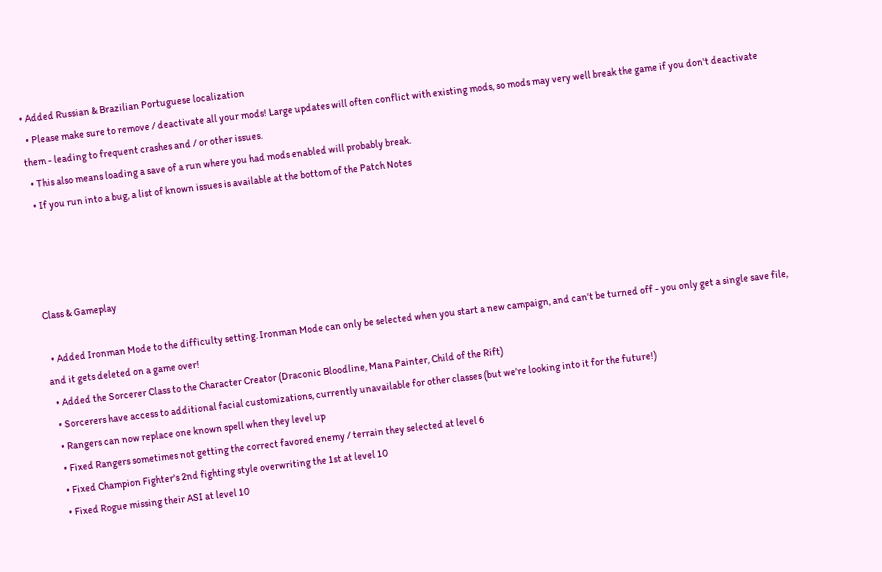• Added Russian & Brazilian Portuguese localization
  • Please make sure to remove / deactivate all your mods! Large updates will often conflict with existing mods, so mods may very well break the game if you don't deactivate them - leading to frequent crashes and / or other issues.
  • This also means loading a save of a run where you had mods enabled will probably break.
  • If you run into a bug, a list of known issues is available at the bottom of the Patch Notes




Class & Gameplay

  • Added Ironman Mode to the difficulty setting. Ironman Mode can only be selected when you start a new campaign, and can't be turned off - you only get a single save file, and it gets deleted on a game over!
  • Added the Sorcerer Class to the Character Creator (Draconic Bloodline, Mana Painter, Child of the Rift)
  • Sorcerers have access to additional facial customizations, currently unavailable for other classes (but we're looking into it for the future!)
  • Rangers can now replace one known spell when they level up
  • Fixed Rangers sometimes not getting the correct favored enemy / terrain they selected at level 6
  • Fixed Champion Fighter's 2nd fighting style overwriting the 1st at level 10
  • Fixed Rogue missing their ASI at level 10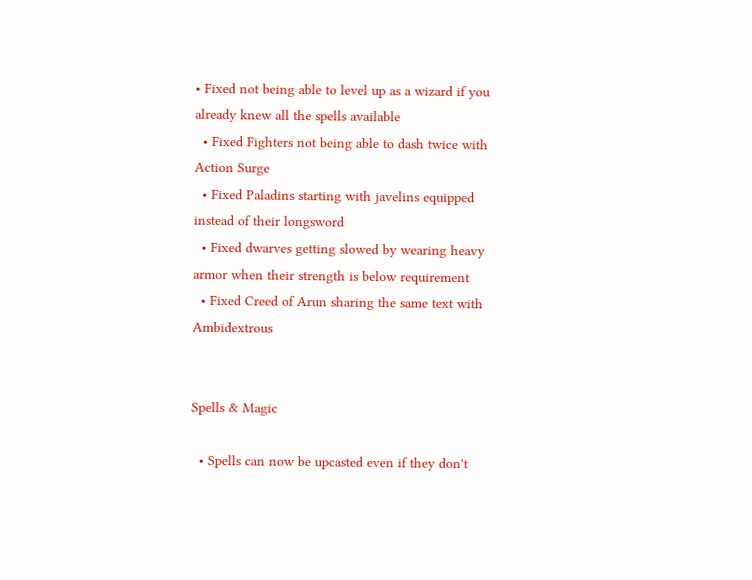• Fixed not being able to level up as a wizard if you already knew all the spells available
  • Fixed Fighters not being able to dash twice with Action Surge
  • Fixed Paladins starting with javelins equipped instead of their longsword
  • Fixed dwarves getting slowed by wearing heavy armor when their strength is below requirement
  • Fixed Creed of Arun sharing the same text with Ambidextrous


Spells & Magic

  • Spells can now be upcasted even if they don't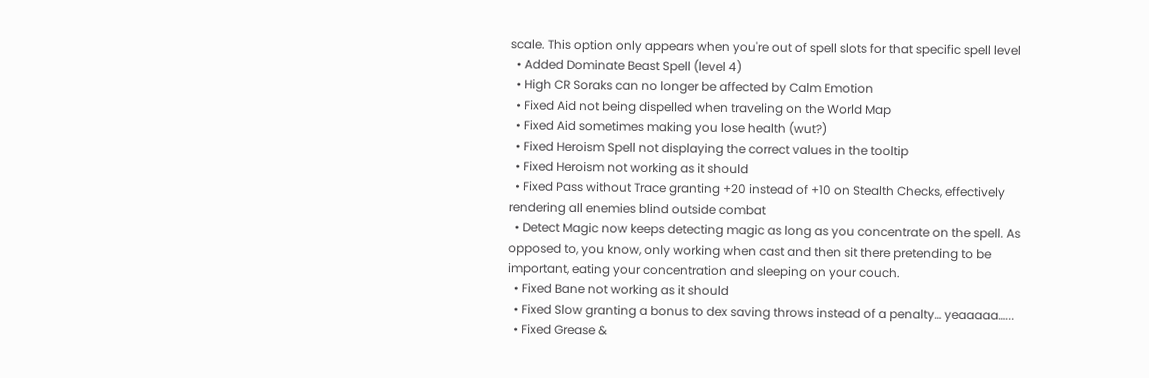scale. This option only appears when you're out of spell slots for that specific spell level
  • Added Dominate Beast Spell (level 4)
  • High CR Soraks can no longer be affected by Calm Emotion
  • Fixed Aid not being dispelled when traveling on the World Map
  • Fixed Aid sometimes making you lose health (wut?)
  • Fixed Heroism Spell not displaying the correct values in the tooltip
  • Fixed Heroism not working as it should
  • Fixed Pass without Trace granting +20 instead of +10 on Stealth Checks, effectively rendering all enemies blind outside combat
  • Detect Magic now keeps detecting magic as long as you concentrate on the spell. As opposed to, you know, only working when cast and then sit there pretending to be important, eating your concentration and sleeping on your couch.
  • Fixed Bane not working as it should
  • Fixed Slow granting a bonus to dex saving throws instead of a penalty… yeaaaaa…...
  • Fixed Grease &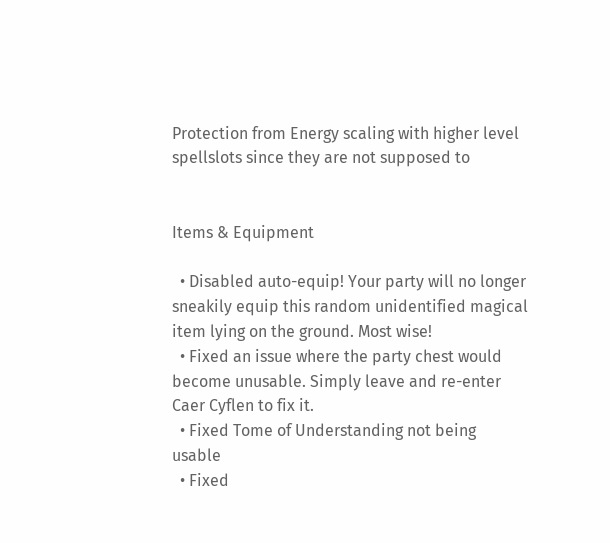Protection from Energy scaling with higher level spellslots since they are not supposed to


Items & Equipment

  • Disabled auto-equip! Your party will no longer sneakily equip this random unidentified magical item lying on the ground. Most wise!
  • Fixed an issue where the party chest would become unusable. Simply leave and re-enter Caer Cyflen to fix it.
  • Fixed Tome of Understanding not being usable
  • Fixed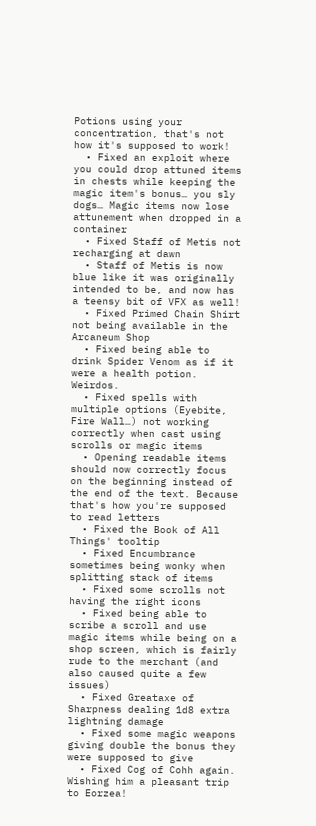Potions using your concentration, that's not how it's supposed to work!
  • Fixed an exploit where you could drop attuned items in chests while keeping the magic item's bonus… you sly dogs… Magic items now lose attunement when dropped in a container
  • Fixed Staff of Metis not recharging at dawn
  • Staff of Metis is now blue like it was originally intended to be, and now has a teensy bit of VFX as well!
  • Fixed Primed Chain Shirt not being available in the Arcaneum Shop
  • Fixed being able to drink Spider Venom as if it were a health potion. Weirdos.
  • Fixed spells with multiple options (Eyebite, Fire Wall…) not working correctly when cast using scrolls or magic items
  • Opening readable items should now correctly focus on the beginning instead of the end of the text. Because that's how you're supposed to read letters
  • Fixed the Book of All Things' tooltip
  • Fixed Encumbrance sometimes being wonky when splitting stack of items
  • Fixed some scrolls not having the right icons
  • Fixed being able to scribe a scroll and use magic items while being on a shop screen, which is fairly rude to the merchant (and also caused quite a few issues)
  • Fixed Greataxe of Sharpness dealing 1d8 extra lightning damage
  • Fixed some magic weapons giving double the bonus they were supposed to give
  • Fixed Cog of Cohh again. Wishing him a pleasant trip to Eorzea!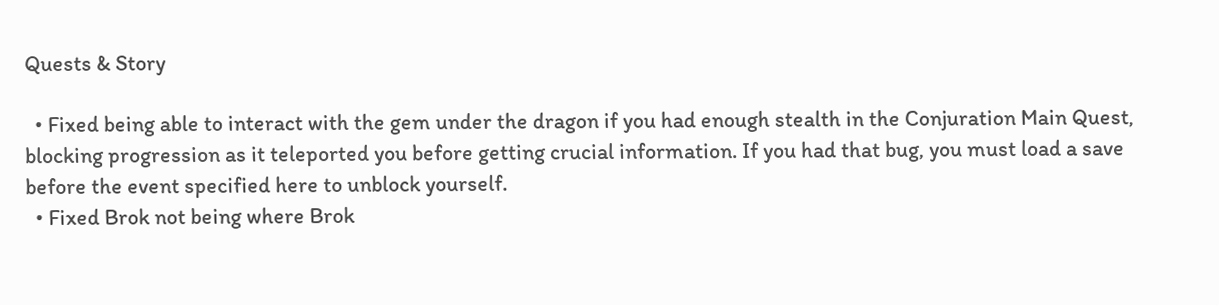Quests & Story

  • Fixed being able to interact with the gem under the dragon if you had enough stealth in the Conjuration Main Quest, blocking progression as it teleported you before getting crucial information. If you had that bug, you must load a save before the event specified here to unblock yourself.
  • Fixed Brok not being where Brok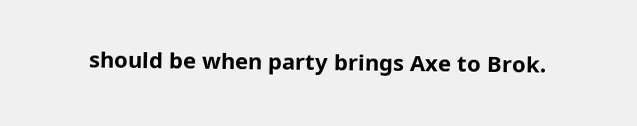should be when party brings Axe to Brok.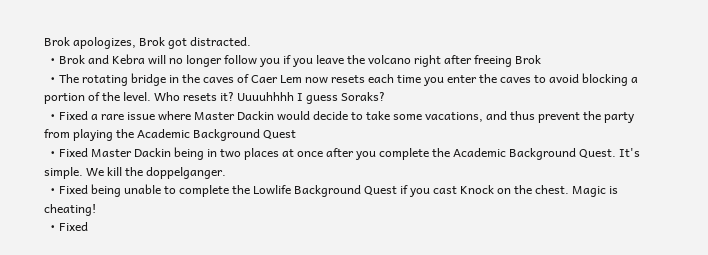Brok apologizes, Brok got distracted.
  • Brok and Kebra will no longer follow you if you leave the volcano right after freeing Brok
  • The rotating bridge in the caves of Caer Lem now resets each time you enter the caves to avoid blocking a portion of the level. Who resets it? Uuuuhhhh I guess Soraks?
  • Fixed a rare issue where Master Dackin would decide to take some vacations, and thus prevent the party from playing the Academic Background Quest
  • Fixed Master Dackin being in two places at once after you complete the Academic Background Quest. It's simple. We kill the doppelganger.
  • Fixed being unable to complete the Lowlife Background Quest if you cast Knock on the chest. Magic is cheating!
  • Fixed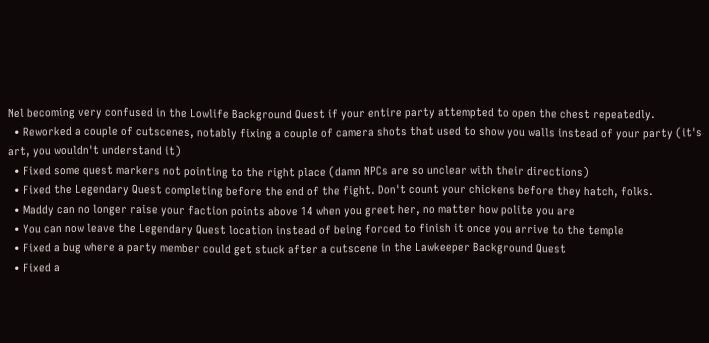Nel becoming very confused in the Lowlife Background Quest if your entire party attempted to open the chest repeatedly.
  • Reworked a couple of cutscenes, notably fixing a couple of camera shots that used to show you walls instead of your party (it's art, you wouldn't understand it)
  • Fixed some quest markers not pointing to the right place (damn NPCs are so unclear with their directions)
  • Fixed the Legendary Quest completing before the end of the fight. Don't count your chickens before they hatch, folks.
  • Maddy can no longer raise your faction points above 14 when you greet her, no matter how polite you are
  • You can now leave the Legendary Quest location instead of being forced to finish it once you arrive to the temple
  • Fixed a bug where a party member could get stuck after a cutscene in the Lawkeeper Background Quest
  • Fixed a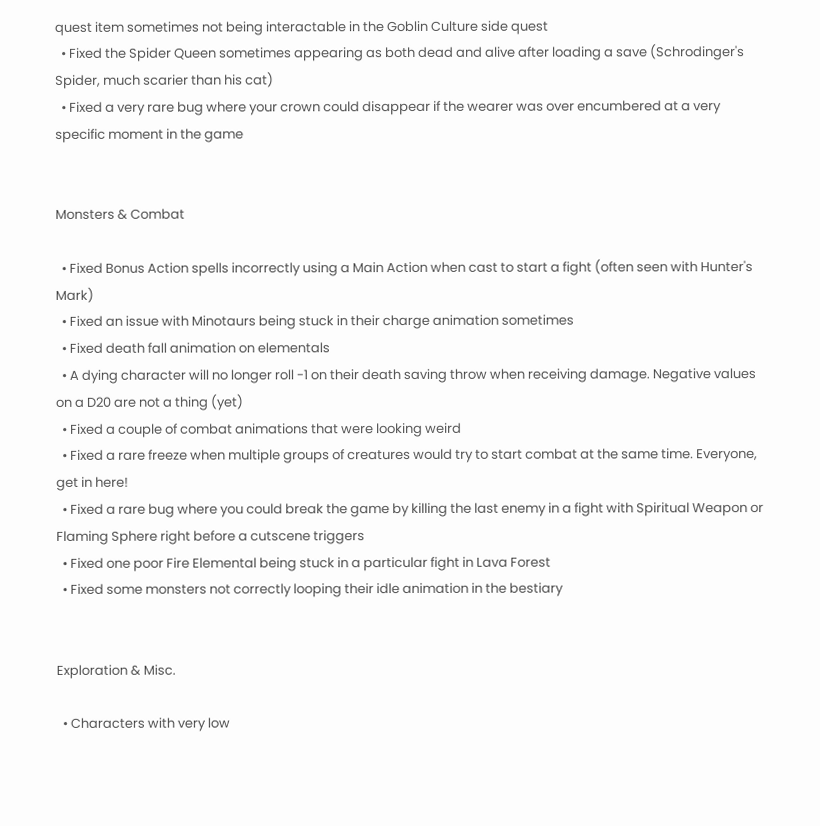quest item sometimes not being interactable in the Goblin Culture side quest
  • Fixed the Spider Queen sometimes appearing as both dead and alive after loading a save (Schrodinger's Spider, much scarier than his cat)
  • Fixed a very rare bug where your crown could disappear if the wearer was over encumbered at a very specific moment in the game


Monsters & Combat

  • Fixed Bonus Action spells incorrectly using a Main Action when cast to start a fight (often seen with Hunter's Mark)
  • Fixed an issue with Minotaurs being stuck in their charge animation sometimes
  • Fixed death fall animation on elementals
  • A dying character will no longer roll -1 on their death saving throw when receiving damage. Negative values on a D20 are not a thing (yet)
  • Fixed a couple of combat animations that were looking weird
  • Fixed a rare freeze when multiple groups of creatures would try to start combat at the same time. Everyone, get in here!
  • Fixed a rare bug where you could break the game by killing the last enemy in a fight with Spiritual Weapon or Flaming Sphere right before a cutscene triggers
  • Fixed one poor Fire Elemental being stuck in a particular fight in Lava Forest
  • Fixed some monsters not correctly looping their idle animation in the bestiary


Exploration & Misc.

  • Characters with very low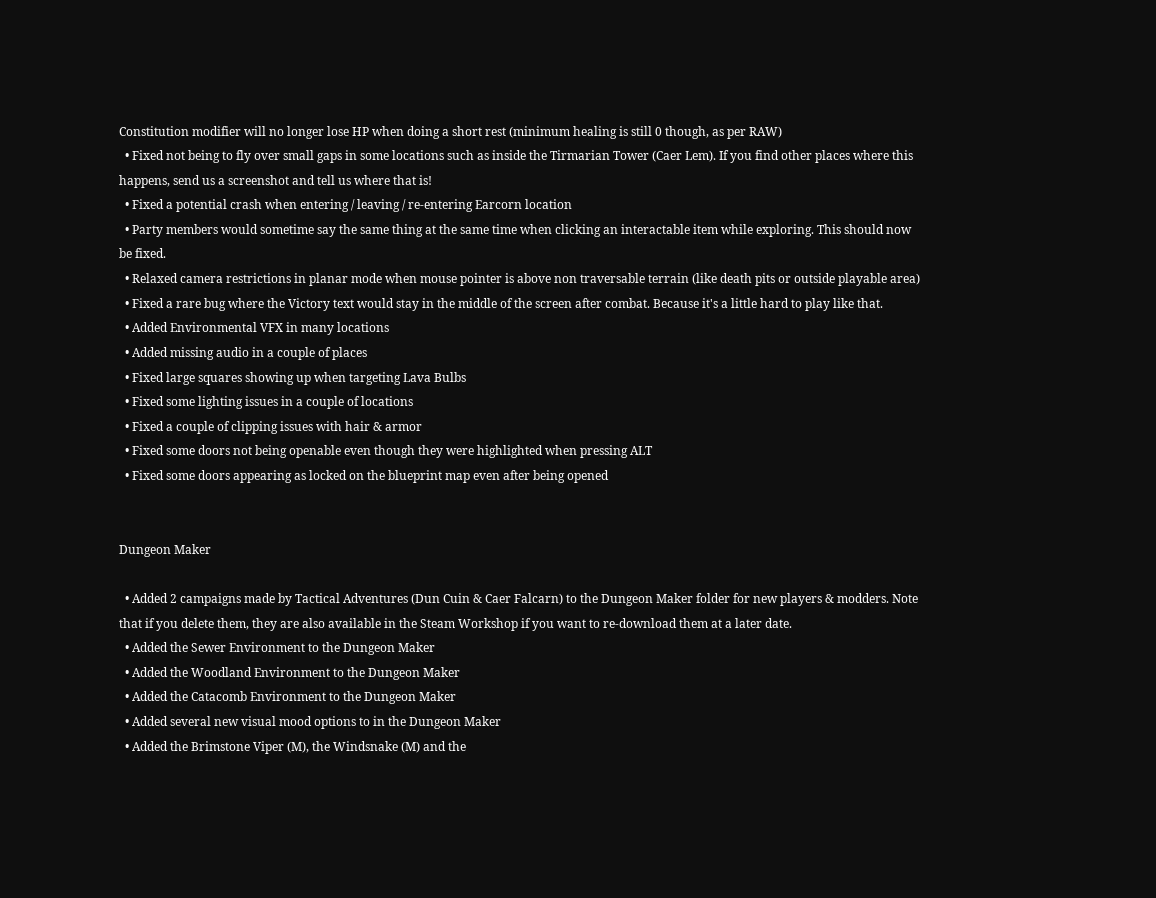Constitution modifier will no longer lose HP when doing a short rest (minimum healing is still 0 though, as per RAW)
  • Fixed not being to fly over small gaps in some locations such as inside the Tirmarian Tower (Caer Lem). If you find other places where this happens, send us a screenshot and tell us where that is!
  • Fixed a potential crash when entering / leaving / re-entering Earcorn location
  • Party members would sometime say the same thing at the same time when clicking an interactable item while exploring. This should now be fixed.
  • Relaxed camera restrictions in planar mode when mouse pointer is above non traversable terrain (like death pits or outside playable area)
  • Fixed a rare bug where the Victory text would stay in the middle of the screen after combat. Because it's a little hard to play like that.
  • Added Environmental VFX in many locations
  • Added missing audio in a couple of places
  • Fixed large squares showing up when targeting Lava Bulbs
  • Fixed some lighting issues in a couple of locations
  • Fixed a couple of clipping issues with hair & armor
  • Fixed some doors not being openable even though they were highlighted when pressing ALT
  • Fixed some doors appearing as locked on the blueprint map even after being opened


Dungeon Maker

  • Added 2 campaigns made by Tactical Adventures (Dun Cuin & Caer Falcarn) to the Dungeon Maker folder for new players & modders. Note that if you delete them, they are also available in the Steam Workshop if you want to re-download them at a later date.
  • Added the Sewer Environment to the Dungeon Maker
  • Added the Woodland Environment to the Dungeon Maker
  • Added the Catacomb Environment to the Dungeon Maker
  • Added several new visual mood options to in the Dungeon Maker
  • Added the Brimstone Viper (M), the Windsnake (M) and the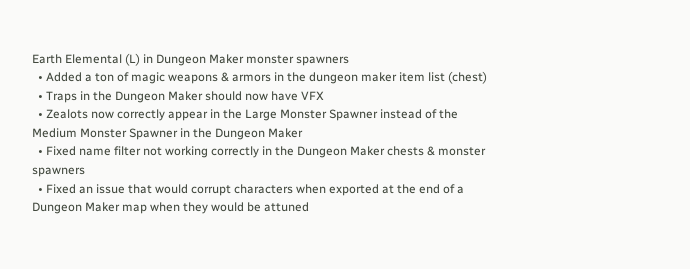Earth Elemental (L) in Dungeon Maker monster spawners
  • Added a ton of magic weapons & armors in the dungeon maker item list (chest)
  • Traps in the Dungeon Maker should now have VFX
  • Zealots now correctly appear in the Large Monster Spawner instead of the Medium Monster Spawner in the Dungeon Maker
  • Fixed name filter not working correctly in the Dungeon Maker chests & monster spawners
  • Fixed an issue that would corrupt characters when exported at the end of a Dungeon Maker map when they would be attuned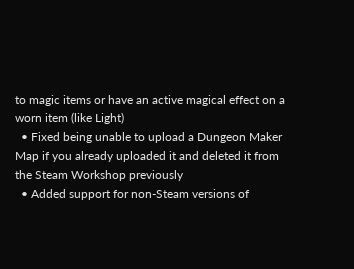to magic items or have an active magical effect on a worn item (like Light)
  • Fixed being unable to upload a Dungeon Maker Map if you already uploaded it and deleted it from the Steam Workshop previously
  • Added support for non-Steam versions of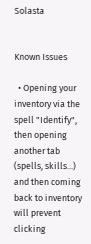Solasta


Known Issues

  • Opening your inventory via the spell "Identify", then opening another tab (spells, skills...) and then coming back to inventory will prevent clicking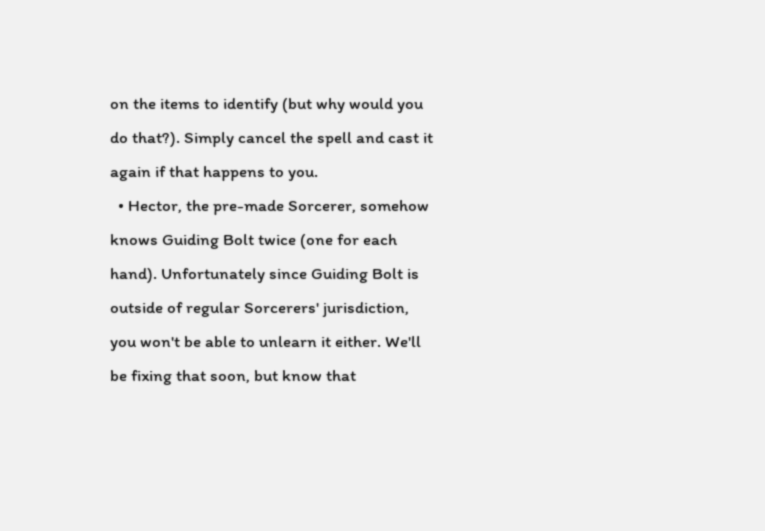on the items to identify (but why would you do that?). Simply cancel the spell and cast it again if that happens to you.
  • Hector, the pre-made Sorcerer, somehow knows Guiding Bolt twice (one for each hand). Unfortunately since Guiding Bolt is outside of regular Sorcerers' jurisdiction, you won't be able to unlearn it either. We'll be fixing that soon, but know that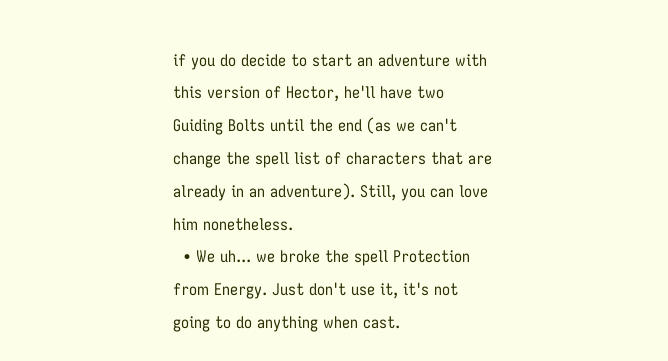if you do decide to start an adventure with this version of Hector, he'll have two Guiding Bolts until the end (as we can't change the spell list of characters that are already in an adventure). Still, you can love him nonetheless.
  • We uh... we broke the spell Protection from Energy. Just don't use it, it's not going to do anything when cast.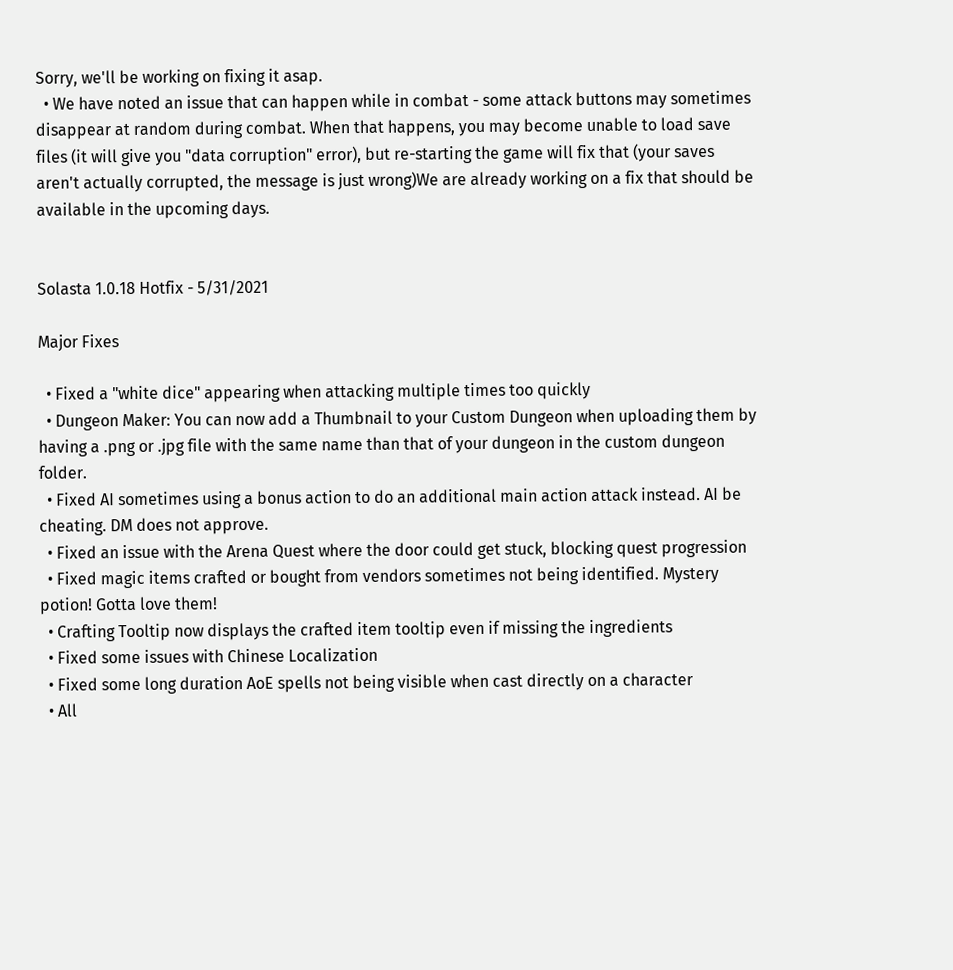Sorry, we'll be working on fixing it asap.
  • We have noted an issue that can happen while in combat - some attack buttons may sometimes disappear at random during combat. When that happens, you may become unable to load save files (it will give you "data corruption" error), but re-starting the game will fix that (your saves aren't actually corrupted, the message is just wrong)We are already working on a fix that should be available in the upcoming days.


Solasta 1.0.18 Hotfix - 5/31/2021

Major Fixes

  • Fixed a "white dice" appearing when attacking multiple times too quickly
  • Dungeon Maker: You can now add a Thumbnail to your Custom Dungeon when uploading them by having a .png or .jpg file with the same name than that of your dungeon in the custom dungeon folder.
  • Fixed AI sometimes using a bonus action to do an additional main action attack instead. AI be cheating. DM does not approve.
  • Fixed an issue with the Arena Quest where the door could get stuck, blocking quest progression
  • Fixed magic items crafted or bought from vendors sometimes not being identified. Mystery potion! Gotta love them!
  • Crafting Tooltip now displays the crafted item tooltip even if missing the ingredients
  • Fixed some issues with Chinese Localization
  • Fixed some long duration AoE spells not being visible when cast directly on a character
  • All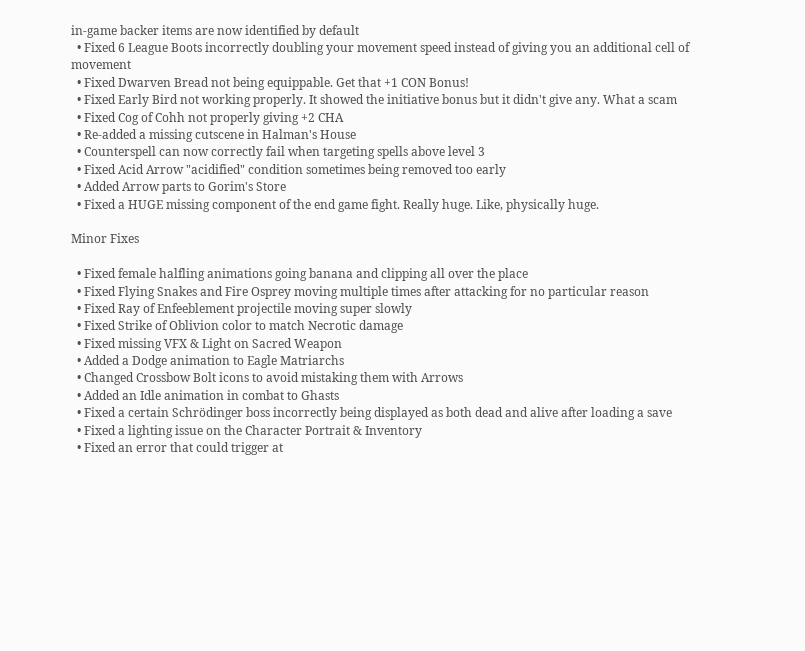in-game backer items are now identified by default
  • Fixed 6 League Boots incorrectly doubling your movement speed instead of giving you an additional cell of movement
  • Fixed Dwarven Bread not being equippable. Get that +1 CON Bonus!
  • Fixed Early Bird not working properly. It showed the initiative bonus but it didn't give any. What a scam
  • Fixed Cog of Cohh not properly giving +2 CHA
  • Re-added a missing cutscene in Halman's House
  • Counterspell can now correctly fail when targeting spells above level 3
  • Fixed Acid Arrow "acidified" condition sometimes being removed too early
  • Added Arrow parts to Gorim's Store
  • Fixed a HUGE missing component of the end game fight. Really huge. Like, physically huge.

Minor Fixes

  • Fixed female halfling animations going banana and clipping all over the place
  • Fixed Flying Snakes and Fire Osprey moving multiple times after attacking for no particular reason
  • Fixed Ray of Enfeeblement projectile moving super slowly
  • Fixed Strike of Oblivion color to match Necrotic damage
  • Fixed missing VFX & Light on Sacred Weapon
  • Added a Dodge animation to Eagle Matriarchs
  • Changed Crossbow Bolt icons to avoid mistaking them with Arrows
  • Added an Idle animation in combat to Ghasts
  • Fixed a certain Schrödinger boss incorrectly being displayed as both dead and alive after loading a save
  • Fixed a lighting issue on the Character Portrait & Inventory
  • Fixed an error that could trigger at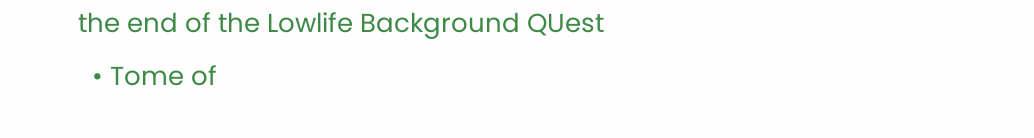the end of the Lowlife Background QUest
  • Tome of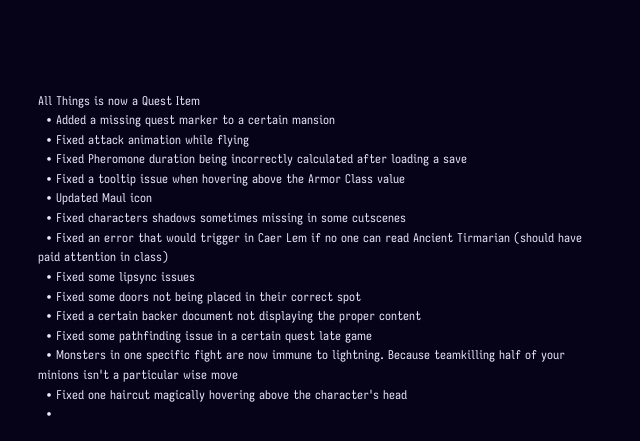All Things is now a Quest Item
  • Added a missing quest marker to a certain mansion
  • Fixed attack animation while flying
  • Fixed Pheromone duration being incorrectly calculated after loading a save
  • Fixed a tooltip issue when hovering above the Armor Class value
  • Updated Maul icon
  • Fixed characters shadows sometimes missing in some cutscenes
  • Fixed an error that would trigger in Caer Lem if no one can read Ancient Tirmarian (should have paid attention in class)
  • Fixed some lipsync issues
  • Fixed some doors not being placed in their correct spot
  • Fixed a certain backer document not displaying the proper content
  • Fixed some pathfinding issue in a certain quest late game
  • Monsters in one specific fight are now immune to lightning. Because teamkilling half of your minions isn't a particular wise move
  • Fixed one haircut magically hovering above the character's head
  •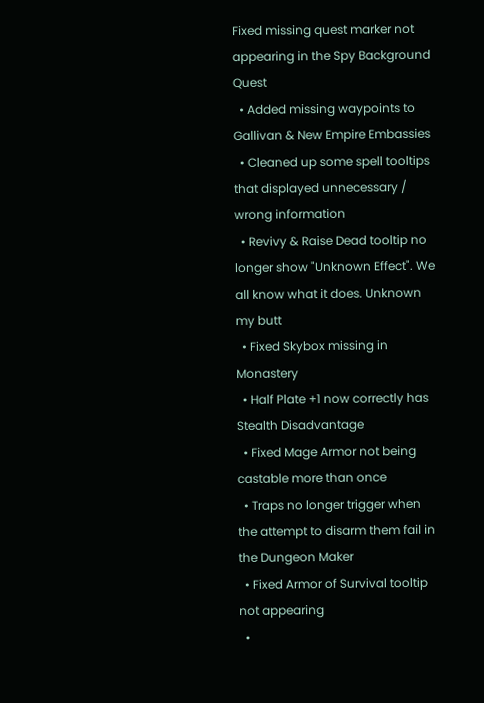Fixed missing quest marker not appearing in the Spy Background Quest
  • Added missing waypoints to Gallivan & New Empire Embassies
  • Cleaned up some spell tooltips that displayed unnecessary / wrong information
  • Revivy & Raise Dead tooltip no longer show "Unknown Effect". We all know what it does. Unknown my butt
  • Fixed Skybox missing in Monastery
  • Half Plate +1 now correctly has Stealth Disadvantage
  • Fixed Mage Armor not being castable more than once
  • Traps no longer trigger when the attempt to disarm them fail in the Dungeon Maker
  • Fixed Armor of Survival tooltip not appearing
  •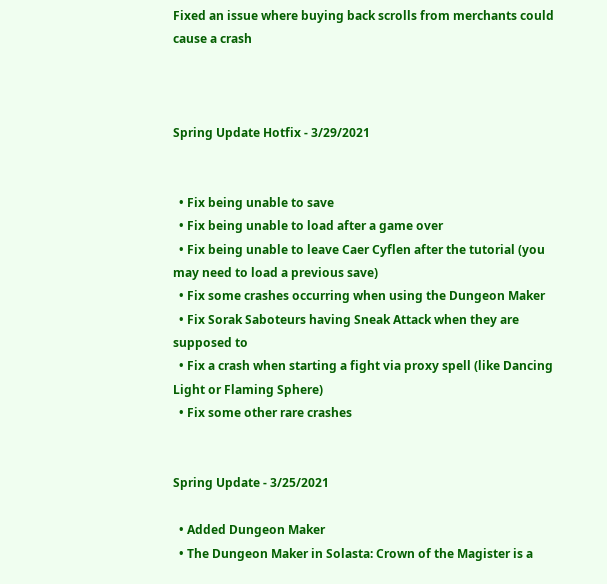Fixed an issue where buying back scrolls from merchants could cause a crash



Spring Update Hotfix - 3/29/2021


  • Fix being unable to save
  • Fix being unable to load after a game over
  • Fix being unable to leave Caer Cyflen after the tutorial (you may need to load a previous save)
  • Fix some crashes occurring when using the Dungeon Maker
  • Fix Sorak Saboteurs having Sneak Attack when they are supposed to
  • Fix a crash when starting a fight via proxy spell (like Dancing Light or Flaming Sphere)
  • Fix some other rare crashes


Spring Update - 3/25/2021

  • Added Dungeon Maker
  • The Dungeon Maker in Solasta: Crown of the Magister is a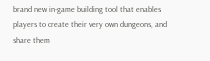brand new in-game building tool that enables players to create their very own dungeons, and share them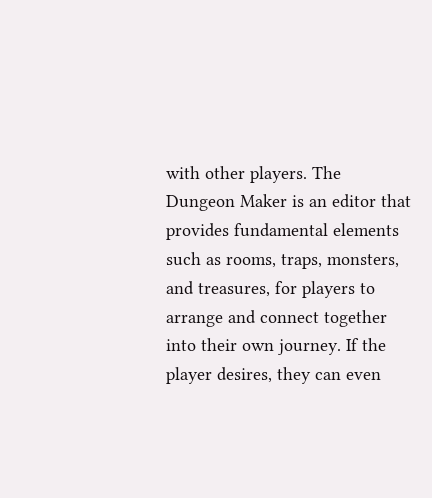with other players. The Dungeon Maker is an editor that provides fundamental elements such as rooms, traps, monsters, and treasures, for players to arrange and connect together into their own journey. If the player desires, they can even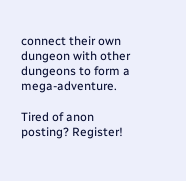connect their own dungeon with other dungeons to form a mega-adventure.

Tired of anon posting? Register!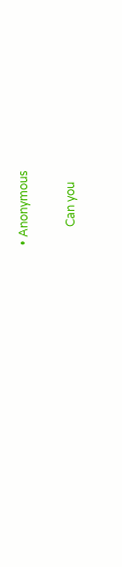• Anonymous

      Can you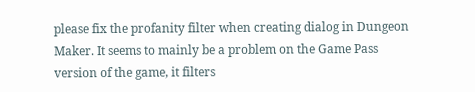please fix the profanity filter when creating dialog in Dungeon Maker. It seems to mainly be a problem on the Game Pass version of the game, it filters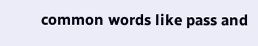common words like pass and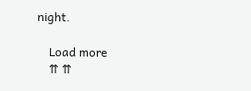night.

    Load more
    ⇈ ⇈